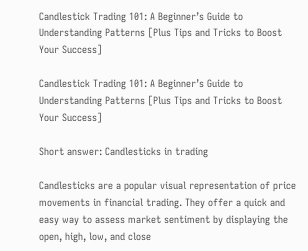Candlestick Trading 101: A Beginner’s Guide to Understanding Patterns [Plus Tips and Tricks to Boost Your Success]

Candlestick Trading 101: A Beginner’s Guide to Understanding Patterns [Plus Tips and Tricks to Boost Your Success]

Short answer: Candlesticks in trading

Candlesticks are a popular visual representation of price movements in financial trading. They offer a quick and easy way to assess market sentiment by displaying the open, high, low, and close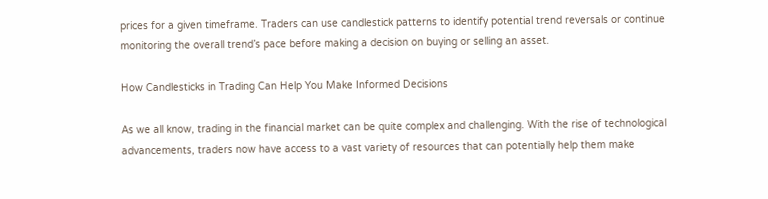prices for a given timeframe. Traders can use candlestick patterns to identify potential trend reversals or continue monitoring the overall trend’s pace before making a decision on buying or selling an asset.

How Candlesticks in Trading Can Help You Make Informed Decisions

As we all know, trading in the financial market can be quite complex and challenging. With the rise of technological advancements, traders now have access to a vast variety of resources that can potentially help them make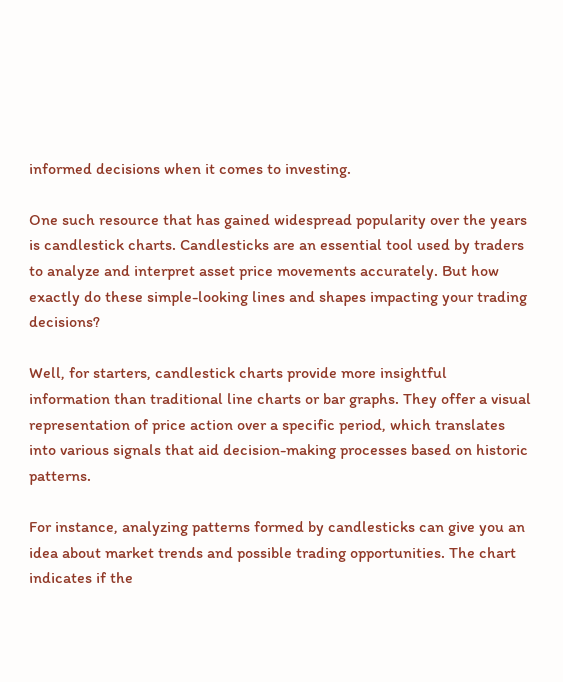informed decisions when it comes to investing.

One such resource that has gained widespread popularity over the years is candlestick charts. Candlesticks are an essential tool used by traders to analyze and interpret asset price movements accurately. But how exactly do these simple-looking lines and shapes impacting your trading decisions?

Well, for starters, candlestick charts provide more insightful information than traditional line charts or bar graphs. They offer a visual representation of price action over a specific period, which translates into various signals that aid decision-making processes based on historic patterns.

For instance, analyzing patterns formed by candlesticks can give you an idea about market trends and possible trading opportunities. The chart indicates if the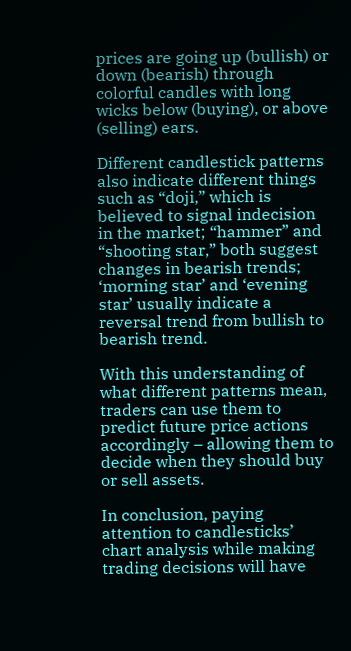prices are going up (bullish) or down (bearish) through colorful candles with long wicks below (buying), or above (selling) ears.

Different candlestick patterns also indicate different things such as “doji,” which is believed to signal indecision in the market; “hammer” and “shooting star,” both suggest changes in bearish trends; ‘morning star’ and ‘evening star’ usually indicate a reversal trend from bullish to bearish trend.

With this understanding of what different patterns mean, traders can use them to predict future price actions accordingly – allowing them to decide when they should buy or sell assets.

In conclusion, paying attention to candlesticks’ chart analysis while making trading decisions will have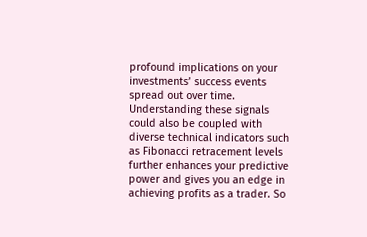profound implications on your investments’ success events spread out over time. Understanding these signals could also be coupled with diverse technical indicators such as Fibonacci retracement levels further enhances your predictive power and gives you an edge in achieving profits as a trader. So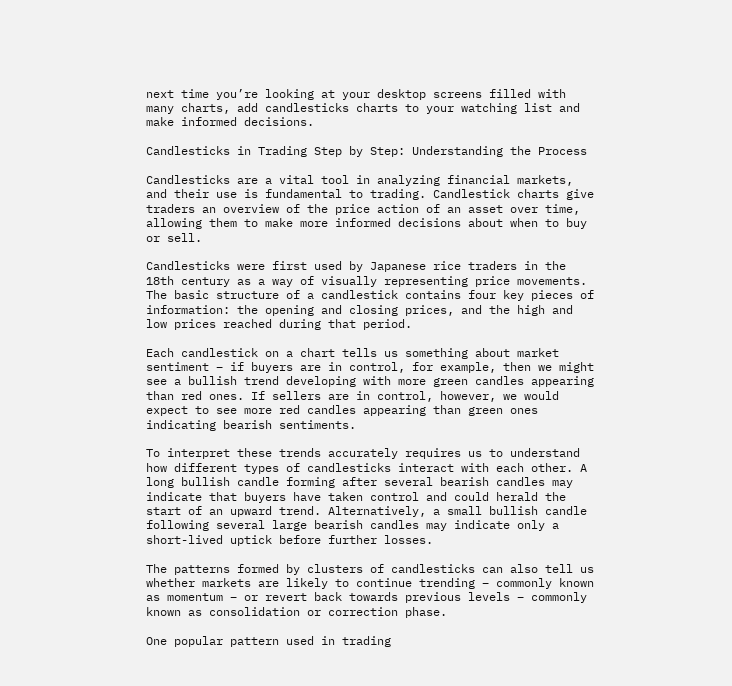next time you’re looking at your desktop screens filled with many charts, add candlesticks charts to your watching list and make informed decisions.

Candlesticks in Trading Step by Step: Understanding the Process

Candlesticks are a vital tool in analyzing financial markets, and their use is fundamental to trading. Candlestick charts give traders an overview of the price action of an asset over time, allowing them to make more informed decisions about when to buy or sell.

Candlesticks were first used by Japanese rice traders in the 18th century as a way of visually representing price movements. The basic structure of a candlestick contains four key pieces of information: the opening and closing prices, and the high and low prices reached during that period.

Each candlestick on a chart tells us something about market sentiment – if buyers are in control, for example, then we might see a bullish trend developing with more green candles appearing than red ones. If sellers are in control, however, we would expect to see more red candles appearing than green ones indicating bearish sentiments.

To interpret these trends accurately requires us to understand how different types of candlesticks interact with each other. A long bullish candle forming after several bearish candles may indicate that buyers have taken control and could herald the start of an upward trend. Alternatively, a small bullish candle following several large bearish candles may indicate only a short-lived uptick before further losses.

The patterns formed by clusters of candlesticks can also tell us whether markets are likely to continue trending – commonly known as momentum – or revert back towards previous levels – commonly known as consolidation or correction phase.

One popular pattern used in trading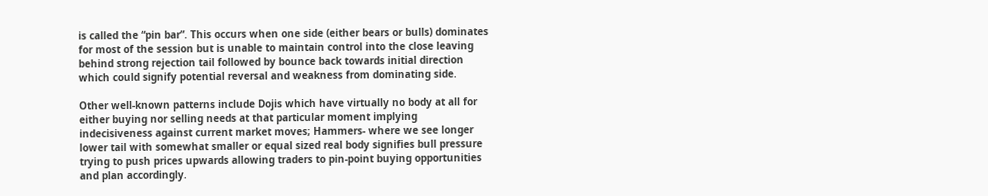is called the “pin bar”. This occurs when one side (either bears or bulls) dominates for most of the session but is unable to maintain control into the close leaving behind strong rejection tail followed by bounce back towards initial direction which could signify potential reversal and weakness from dominating side.

Other well-known patterns include Dojis which have virtually no body at all for either buying nor selling needs at that particular moment implying indecisiveness against current market moves; Hammers- where we see longer lower tail with somewhat smaller or equal sized real body signifies bull pressure trying to push prices upwards allowing traders to pin-point buying opportunities and plan accordingly.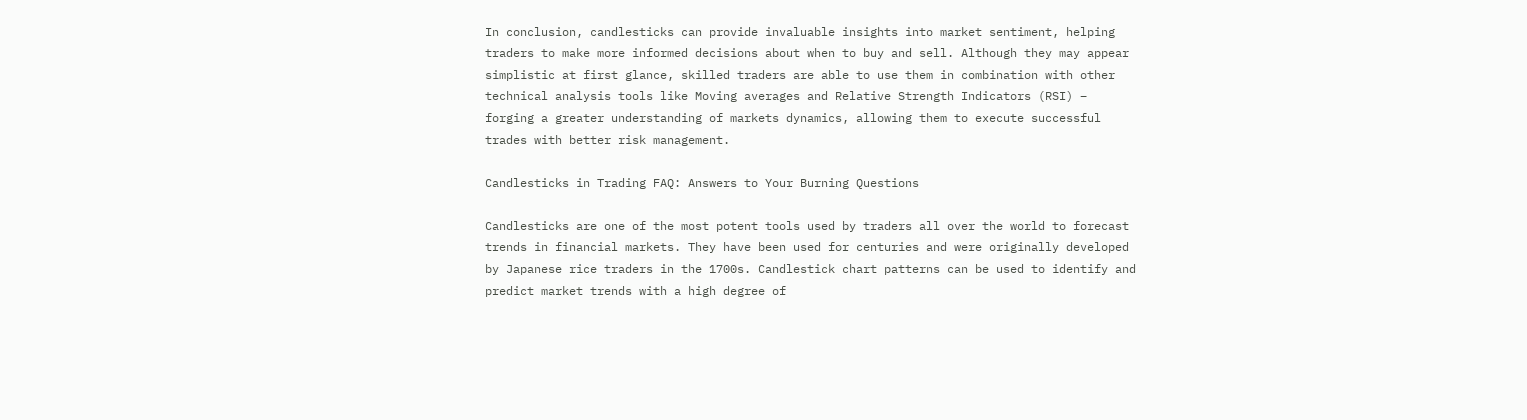In conclusion, candlesticks can provide invaluable insights into market sentiment, helping traders to make more informed decisions about when to buy and sell. Although they may appear simplistic at first glance, skilled traders are able to use them in combination with other technical analysis tools like Moving averages and Relative Strength Indicators (RSI) – forging a greater understanding of markets dynamics, allowing them to execute successful trades with better risk management.

Candlesticks in Trading FAQ: Answers to Your Burning Questions

Candlesticks are one of the most potent tools used by traders all over the world to forecast trends in financial markets. They have been used for centuries and were originally developed by Japanese rice traders in the 1700s. Candlestick chart patterns can be used to identify and predict market trends with a high degree of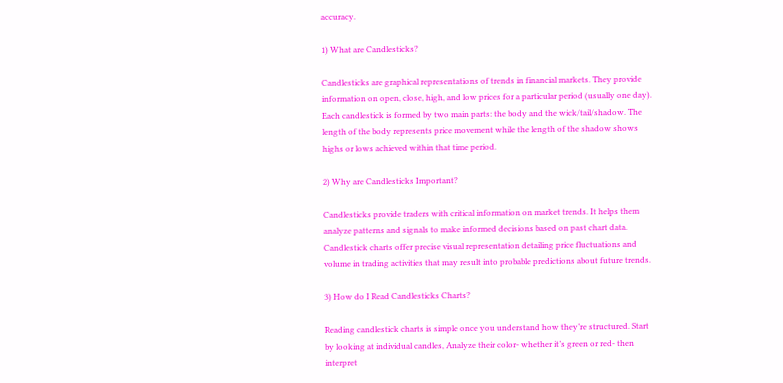accuracy.

1) What are Candlesticks?

Candlesticks are graphical representations of trends in financial markets. They provide information on open, close, high, and low prices for a particular period (usually one day). Each candlestick is formed by two main parts: the body and the wick/tail/shadow. The length of the body represents price movement while the length of the shadow shows highs or lows achieved within that time period.

2) Why are Candlesticks Important?

Candlesticks provide traders with critical information on market trends. It helps them analyze patterns and signals to make informed decisions based on past chart data. Candlestick charts offer precise visual representation detailing price fluctuations and volume in trading activities that may result into probable predictions about future trends.

3) How do I Read Candlesticks Charts?

Reading candlestick charts is simple once you understand how they’re structured. Start by looking at individual candles, Analyze their color- whether it’s green or red- then interpret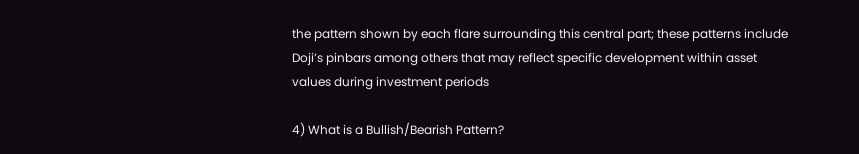the pattern shown by each flare surrounding this central part; these patterns include Doji’s pinbars among others that may reflect specific development within asset values during investment periods

4) What is a Bullish/Bearish Pattern?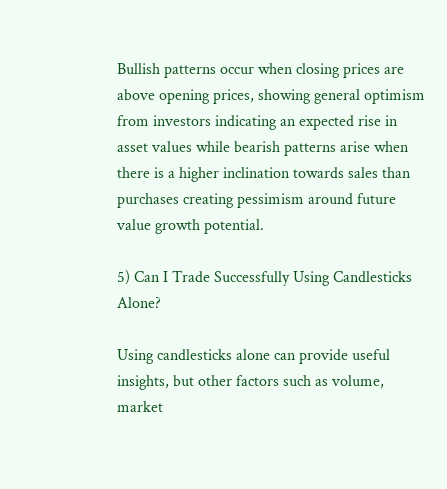Bullish patterns occur when closing prices are above opening prices, showing general optimism from investors indicating an expected rise in asset values while bearish patterns arise when there is a higher inclination towards sales than purchases creating pessimism around future value growth potential.

5) Can I Trade Successfully Using Candlesticks Alone?

Using candlesticks alone can provide useful insights, but other factors such as volume, market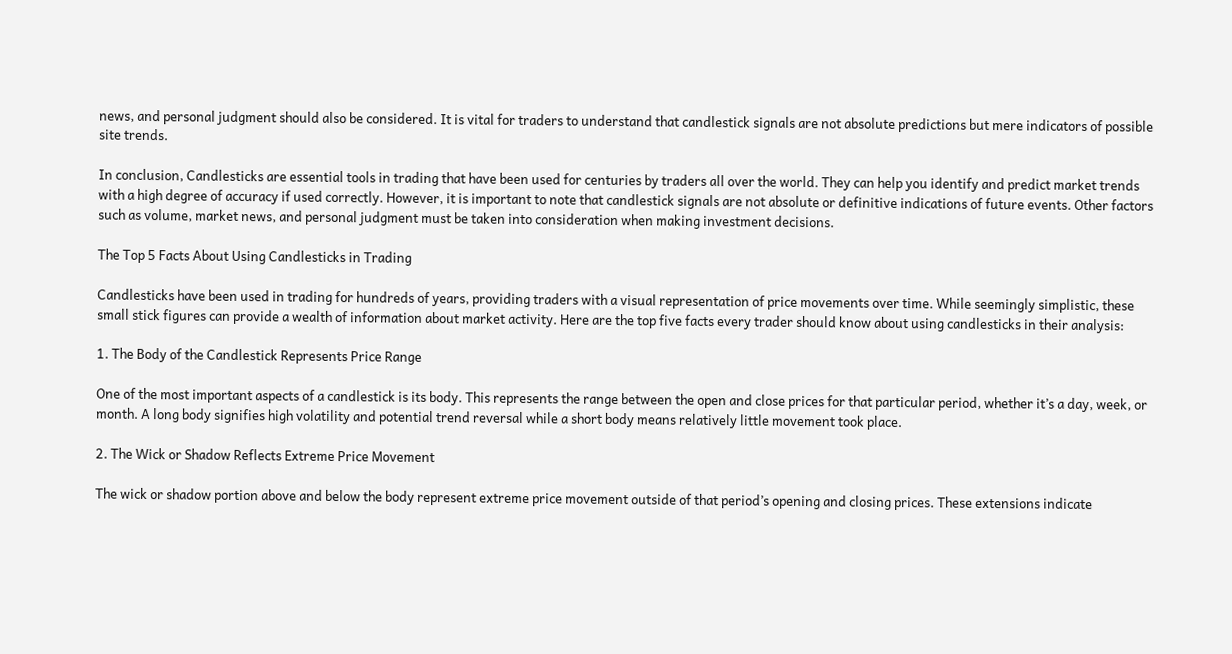news, and personal judgment should also be considered. It is vital for traders to understand that candlestick signals are not absolute predictions but mere indicators of possible site trends.

In conclusion, Candlesticks are essential tools in trading that have been used for centuries by traders all over the world. They can help you identify and predict market trends with a high degree of accuracy if used correctly. However, it is important to note that candlestick signals are not absolute or definitive indications of future events. Other factors such as volume, market news, and personal judgment must be taken into consideration when making investment decisions.

The Top 5 Facts About Using Candlesticks in Trading

Candlesticks have been used in trading for hundreds of years, providing traders with a visual representation of price movements over time. While seemingly simplistic, these small stick figures can provide a wealth of information about market activity. Here are the top five facts every trader should know about using candlesticks in their analysis:

1. The Body of the Candlestick Represents Price Range

One of the most important aspects of a candlestick is its body. This represents the range between the open and close prices for that particular period, whether it’s a day, week, or month. A long body signifies high volatility and potential trend reversal while a short body means relatively little movement took place.

2. The Wick or Shadow Reflects Extreme Price Movement

The wick or shadow portion above and below the body represent extreme price movement outside of that period’s opening and closing prices. These extensions indicate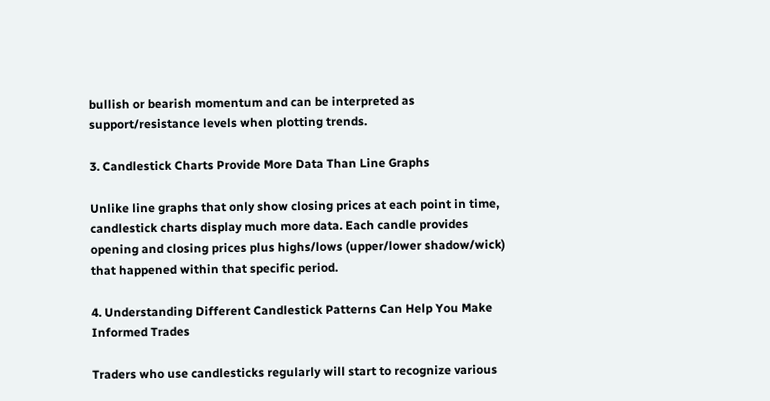bullish or bearish momentum and can be interpreted as support/resistance levels when plotting trends.

3. Candlestick Charts Provide More Data Than Line Graphs

Unlike line graphs that only show closing prices at each point in time, candlestick charts display much more data. Each candle provides opening and closing prices plus highs/lows (upper/lower shadow/wick) that happened within that specific period.

4. Understanding Different Candlestick Patterns Can Help You Make Informed Trades

Traders who use candlesticks regularly will start to recognize various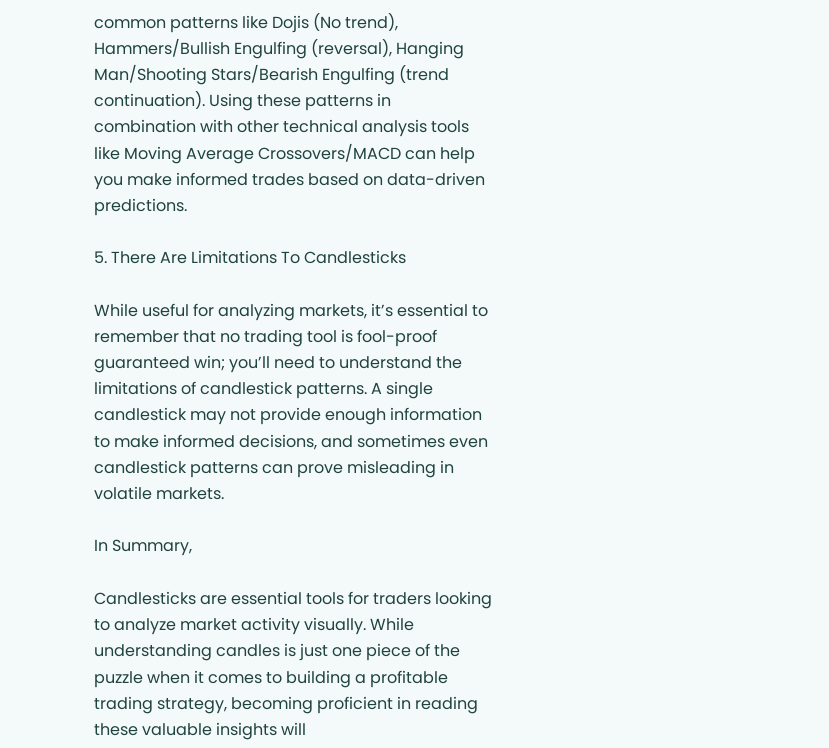common patterns like Dojis (No trend), Hammers/Bullish Engulfing (reversal), Hanging Man/Shooting Stars/Bearish Engulfing (trend continuation). Using these patterns in combination with other technical analysis tools like Moving Average Crossovers/MACD can help you make informed trades based on data-driven predictions.

5. There Are Limitations To Candlesticks

While useful for analyzing markets, it’s essential to remember that no trading tool is fool-proof guaranteed win; you’ll need to understand the limitations of candlestick patterns. A single candlestick may not provide enough information to make informed decisions, and sometimes even candlestick patterns can prove misleading in volatile markets.

In Summary,

Candlesticks are essential tools for traders looking to analyze market activity visually. While understanding candles is just one piece of the puzzle when it comes to building a profitable trading strategy, becoming proficient in reading these valuable insights will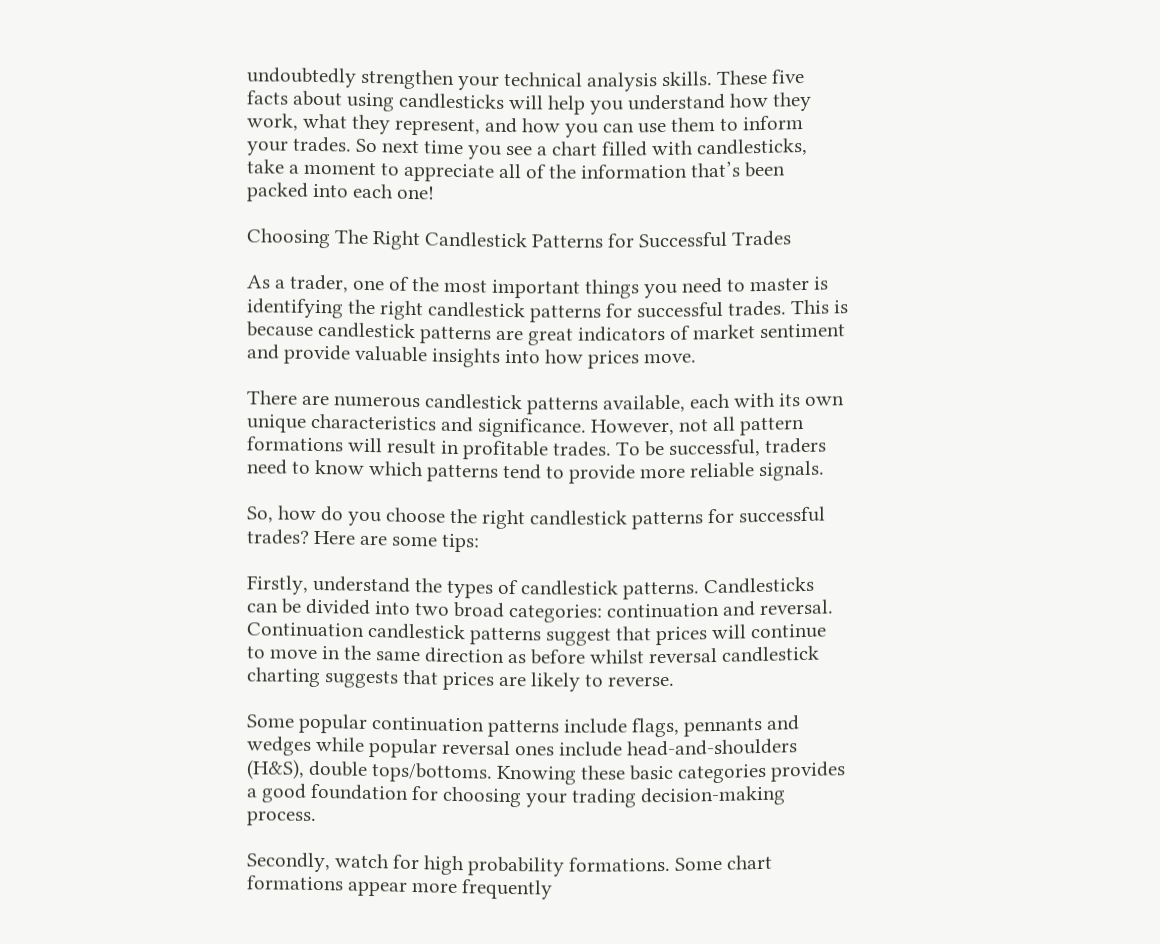undoubtedly strengthen your technical analysis skills. These five facts about using candlesticks will help you understand how they work, what they represent, and how you can use them to inform your trades. So next time you see a chart filled with candlesticks, take a moment to appreciate all of the information that’s been packed into each one!

Choosing The Right Candlestick Patterns for Successful Trades

As a trader, one of the most important things you need to master is identifying the right candlestick patterns for successful trades. This is because candlestick patterns are great indicators of market sentiment and provide valuable insights into how prices move.

There are numerous candlestick patterns available, each with its own unique characteristics and significance. However, not all pattern formations will result in profitable trades. To be successful, traders need to know which patterns tend to provide more reliable signals.

So, how do you choose the right candlestick patterns for successful trades? Here are some tips:

Firstly, understand the types of candlestick patterns. Candlesticks can be divided into two broad categories: continuation and reversal. Continuation candlestick patterns suggest that prices will continue to move in the same direction as before whilst reversal candlestick charting suggests that prices are likely to reverse.

Some popular continuation patterns include flags, pennants and wedges while popular reversal ones include head-and-shoulders (H&S), double tops/bottoms. Knowing these basic categories provides a good foundation for choosing your trading decision-making process.

Secondly, watch for high probability formations. Some chart formations appear more frequently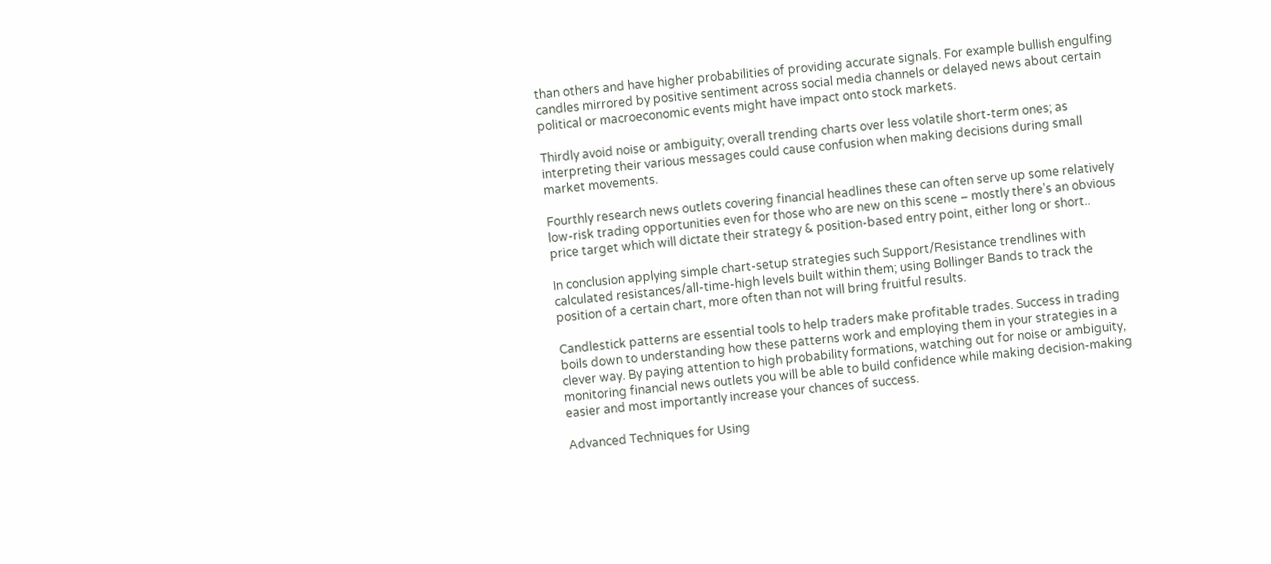than others and have higher probabilities of providing accurate signals. For example bullish engulfing candles mirrored by positive sentiment across social media channels or delayed news about certain political or macroeconomic events might have impact onto stock markets.

Thirdly avoid noise or ambiguity; overall trending charts over less volatile short-term ones; as interpreting their various messages could cause confusion when making decisions during small market movements.

Fourthly research news outlets covering financial headlines these can often serve up some relatively low-risk trading opportunities even for those who are new on this scene – mostly there’s an obvious price target which will dictate their strategy & position-based entry point, either long or short..

In conclusion applying simple chart-setup strategies such Support/Resistance trendlines with calculated resistances/all-time-high levels built within them; using Bollinger Bands to track the position of a certain chart, more often than not will bring fruitful results.

Candlestick patterns are essential tools to help traders make profitable trades. Success in trading boils down to understanding how these patterns work and employing them in your strategies in a clever way. By paying attention to high probability formations, watching out for noise or ambiguity, monitoring financial news outlets you will be able to build confidence while making decision-making easier and most importantly increase your chances of success.

Advanced Techniques for Using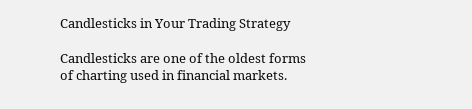Candlesticks in Your Trading Strategy

Candlesticks are one of the oldest forms of charting used in financial markets.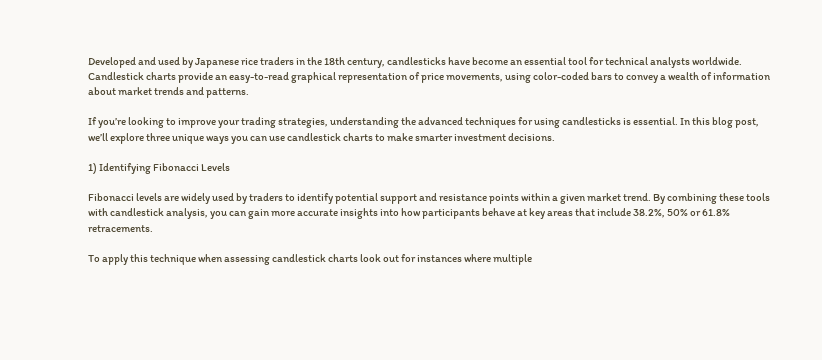Developed and used by Japanese rice traders in the 18th century, candlesticks have become an essential tool for technical analysts worldwide. Candlestick charts provide an easy-to-read graphical representation of price movements, using color-coded bars to convey a wealth of information about market trends and patterns.

If you’re looking to improve your trading strategies, understanding the advanced techniques for using candlesticks is essential. In this blog post, we’ll explore three unique ways you can use candlestick charts to make smarter investment decisions.

1) Identifying Fibonacci Levels

Fibonacci levels are widely used by traders to identify potential support and resistance points within a given market trend. By combining these tools with candlestick analysis, you can gain more accurate insights into how participants behave at key areas that include 38.2%, 50% or 61.8% retracements.

To apply this technique when assessing candlestick charts look out for instances where multiple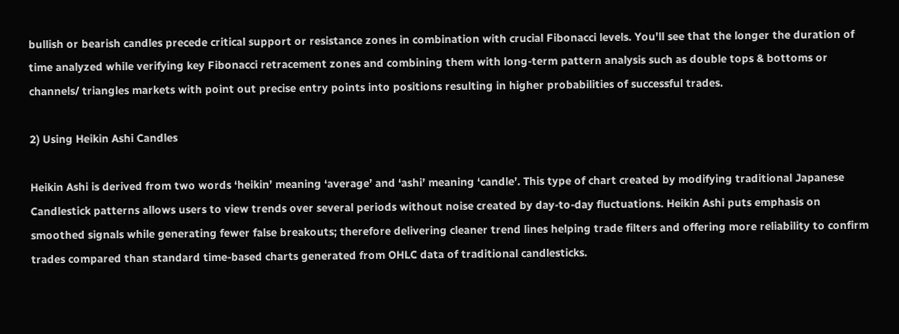bullish or bearish candles precede critical support or resistance zones in combination with crucial Fibonacci levels. You’ll see that the longer the duration of time analyzed while verifying key Fibonacci retracement zones and combining them with long-term pattern analysis such as double tops & bottoms or channels/ triangles markets with point out precise entry points into positions resulting in higher probabilities of successful trades.

2) Using Heikin Ashi Candles

Heikin Ashi is derived from two words ‘heikin’ meaning ‘average’ and ‘ashi’ meaning ‘candle’. This type of chart created by modifying traditional Japanese Candlestick patterns allows users to view trends over several periods without noise created by day-to-day fluctuations. Heikin Ashi puts emphasis on smoothed signals while generating fewer false breakouts; therefore delivering cleaner trend lines helping trade filters and offering more reliability to confirm trades compared than standard time-based charts generated from OHLC data of traditional candlesticks.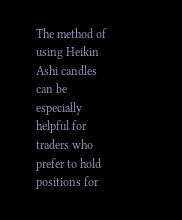The method of using Heikin Ashi candles can be especially helpful for traders who prefer to hold positions for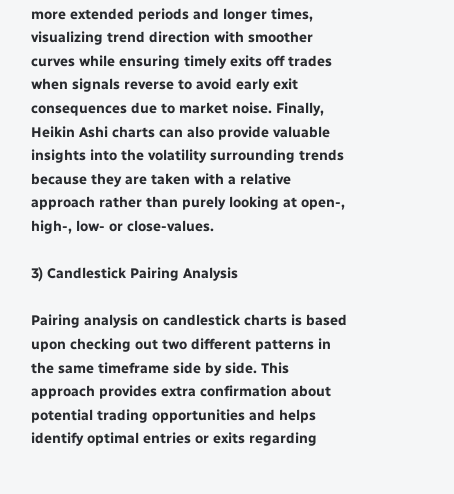more extended periods and longer times, visualizing trend direction with smoother curves while ensuring timely exits off trades when signals reverse to avoid early exit consequences due to market noise. Finally, Heikin Ashi charts can also provide valuable insights into the volatility surrounding trends because they are taken with a relative approach rather than purely looking at open-, high-, low- or close-values.

3) Candlestick Pairing Analysis

Pairing analysis on candlestick charts is based upon checking out two different patterns in the same timeframe side by side. This approach provides extra confirmation about potential trading opportunities and helps identify optimal entries or exits regarding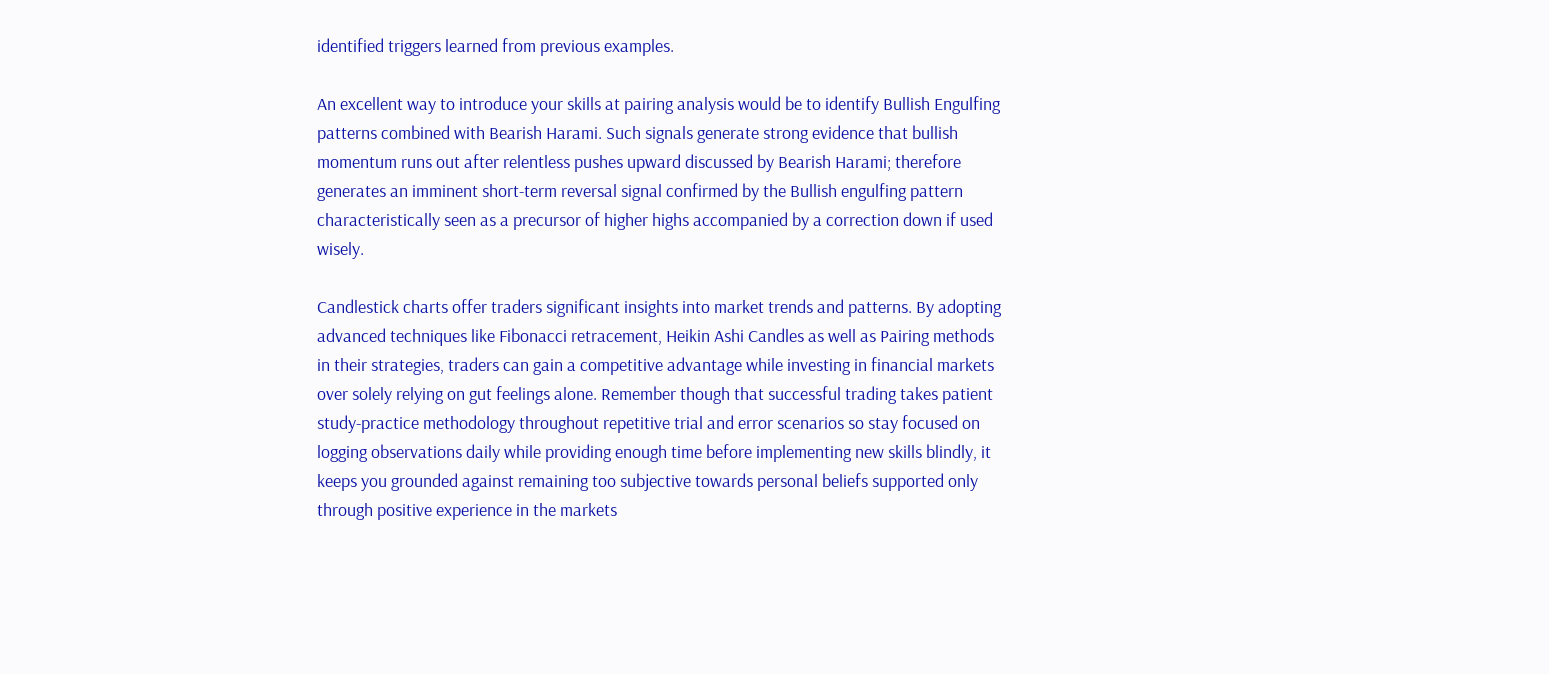identified triggers learned from previous examples.

An excellent way to introduce your skills at pairing analysis would be to identify Bullish Engulfing patterns combined with Bearish Harami. Such signals generate strong evidence that bullish momentum runs out after relentless pushes upward discussed by Bearish Harami; therefore generates an imminent short-term reversal signal confirmed by the Bullish engulfing pattern characteristically seen as a precursor of higher highs accompanied by a correction down if used wisely.

Candlestick charts offer traders significant insights into market trends and patterns. By adopting advanced techniques like Fibonacci retracement, Heikin Ashi Candles as well as Pairing methods in their strategies, traders can gain a competitive advantage while investing in financial markets over solely relying on gut feelings alone. Remember though that successful trading takes patient study-practice methodology throughout repetitive trial and error scenarios so stay focused on logging observations daily while providing enough time before implementing new skills blindly, it keeps you grounded against remaining too subjective towards personal beliefs supported only through positive experience in the markets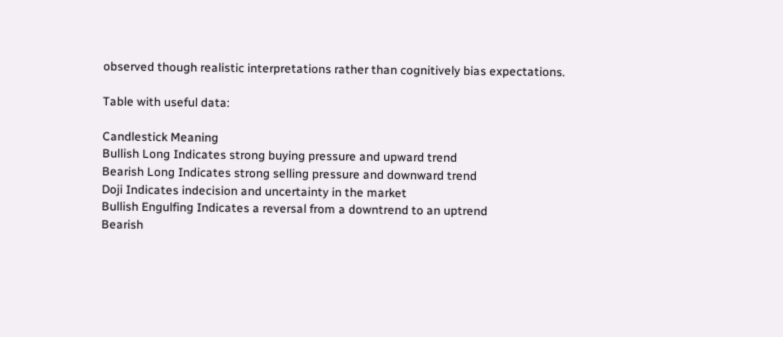observed though realistic interpretations rather than cognitively bias expectations.

Table with useful data:

Candlestick Meaning
Bullish Long Indicates strong buying pressure and upward trend
Bearish Long Indicates strong selling pressure and downward trend
Doji Indicates indecision and uncertainty in the market
Bullish Engulfing Indicates a reversal from a downtrend to an uptrend
Bearish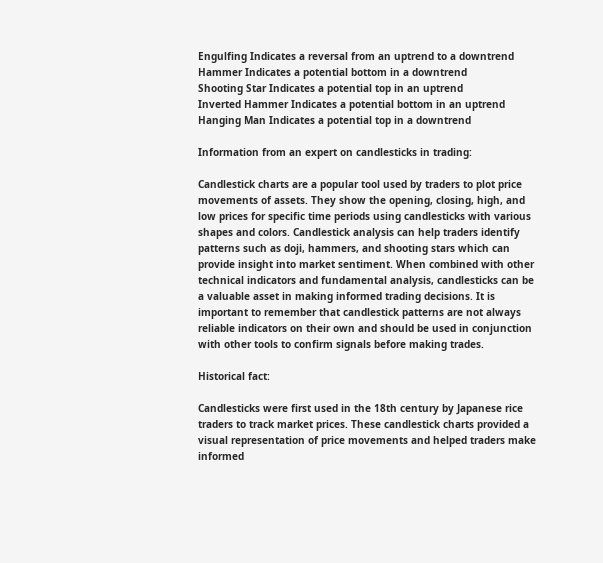Engulfing Indicates a reversal from an uptrend to a downtrend
Hammer Indicates a potential bottom in a downtrend
Shooting Star Indicates a potential top in an uptrend
Inverted Hammer Indicates a potential bottom in an uptrend
Hanging Man Indicates a potential top in a downtrend

Information from an expert on candlesticks in trading:

Candlestick charts are a popular tool used by traders to plot price movements of assets. They show the opening, closing, high, and low prices for specific time periods using candlesticks with various shapes and colors. Candlestick analysis can help traders identify patterns such as doji, hammers, and shooting stars which can provide insight into market sentiment. When combined with other technical indicators and fundamental analysis, candlesticks can be a valuable asset in making informed trading decisions. It is important to remember that candlestick patterns are not always reliable indicators on their own and should be used in conjunction with other tools to confirm signals before making trades.

Historical fact:

Candlesticks were first used in the 18th century by Japanese rice traders to track market prices. These candlestick charts provided a visual representation of price movements and helped traders make informed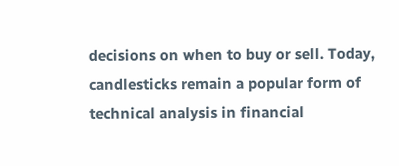decisions on when to buy or sell. Today, candlesticks remain a popular form of technical analysis in financial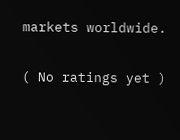markets worldwide.

( No ratings yet )